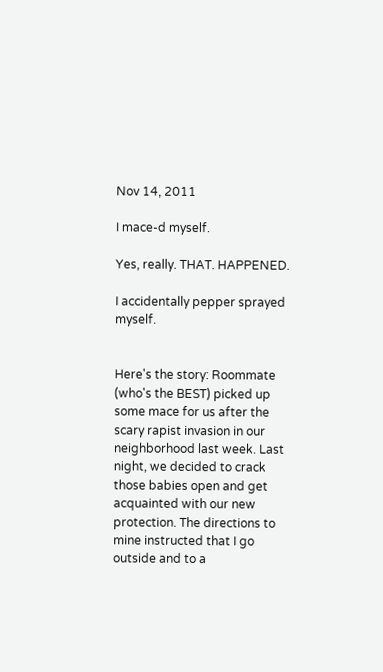Nov 14, 2011

I mace-d myself.

Yes, really. THAT. HAPPENED.

I accidentally pepper sprayed myself.


Here's the story: Roommate (who's the BEST) picked up some mace for us after the scary rapist invasion in our neighborhood last week. Last night, we decided to crack those babies open and get acquainted with our new protection. The directions to mine instructed that I go outside and to a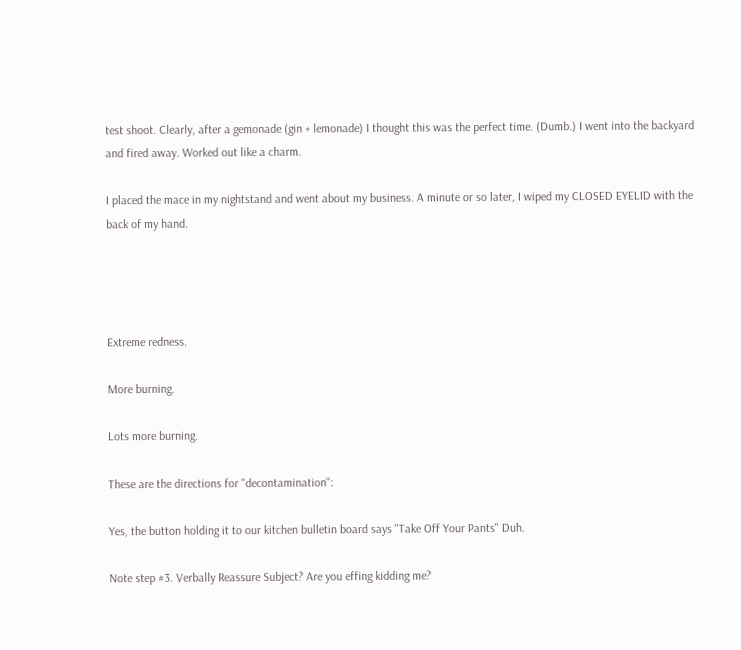test shoot. Clearly, after a gemonade (gin + lemonade) I thought this was the perfect time. (Dumb.) I went into the backyard and fired away. Worked out like a charm.

I placed the mace in my nightstand and went about my business. A minute or so later, I wiped my CLOSED EYELID with the back of my hand.




Extreme redness.

More burning.

Lots more burning.

These are the directions for "decontamination":

Yes, the button holding it to our kitchen bulletin board says "Take Off Your Pants" Duh.

Note step #3. Verbally Reassure Subject? Are you effing kidding me?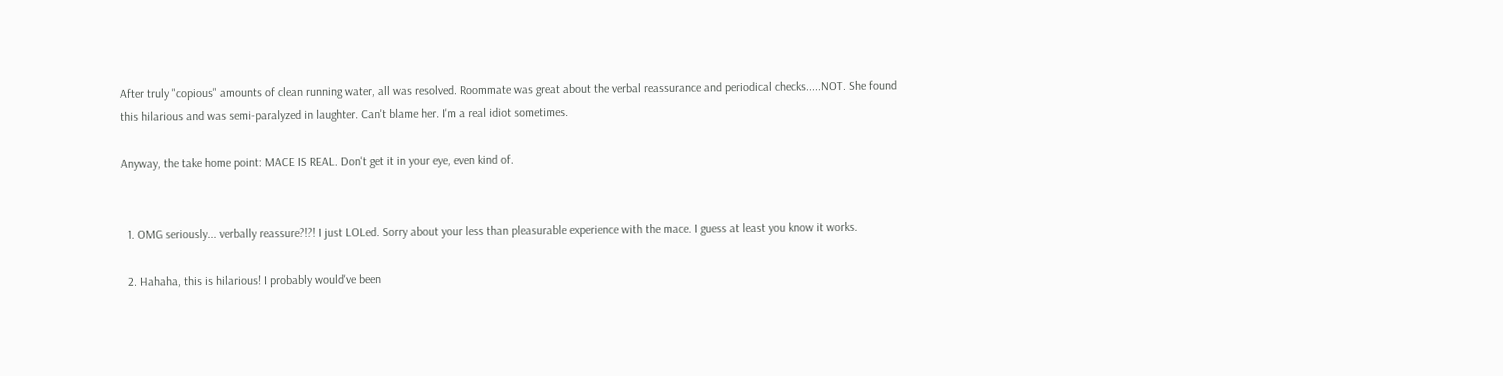After truly "copious" amounts of clean running water, all was resolved. Roommate was great about the verbal reassurance and periodical checks.....NOT. She found this hilarious and was semi-paralyzed in laughter. Can't blame her. I'm a real idiot sometimes.

Anyway, the take home point: MACE IS REAL. Don't get it in your eye, even kind of.


  1. OMG seriously... verbally reassure?!?! I just LOLed. Sorry about your less than pleasurable experience with the mace. I guess at least you know it works.

  2. Hahaha, this is hilarious! I probably would've been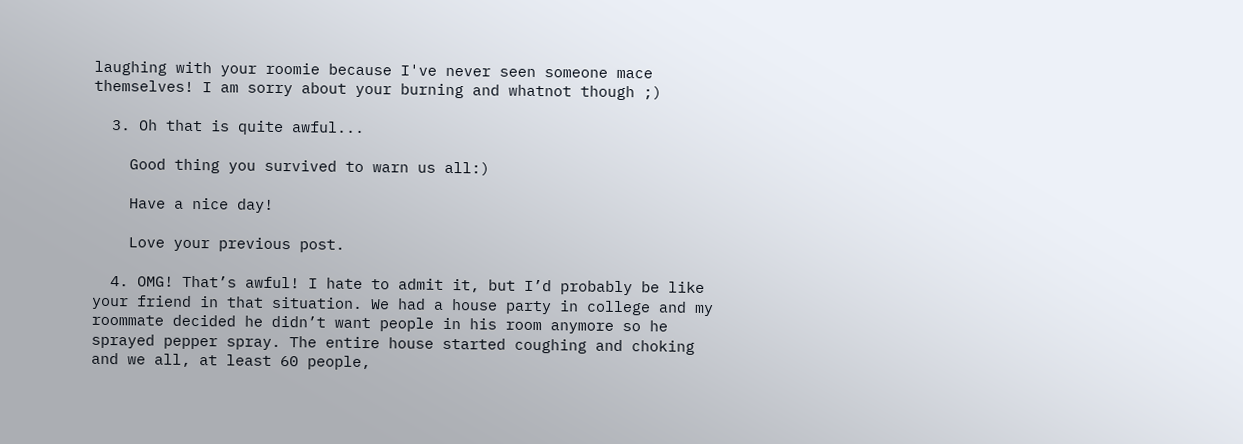laughing with your roomie because I've never seen someone mace themselves! I am sorry about your burning and whatnot though ;)

  3. Oh that is quite awful...

    Good thing you survived to warn us all:)

    Have a nice day!

    Love your previous post.

  4. OMG! That’s awful! I hate to admit it, but I’d probably be like your friend in that situation. We had a house party in college and my roommate decided he didn’t want people in his room anymore so he sprayed pepper spray. The entire house started coughing and choking and we all, at least 60 people,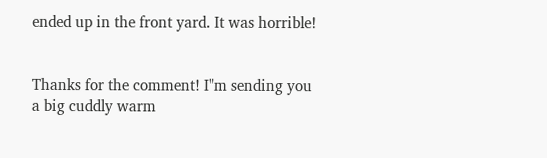ended up in the front yard. It was horrible!


Thanks for the comment! I"m sending you a big cuddly warm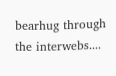bearhug through the interwebs....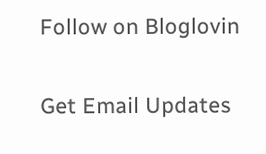Follow on Bloglovin

Get Email Updates